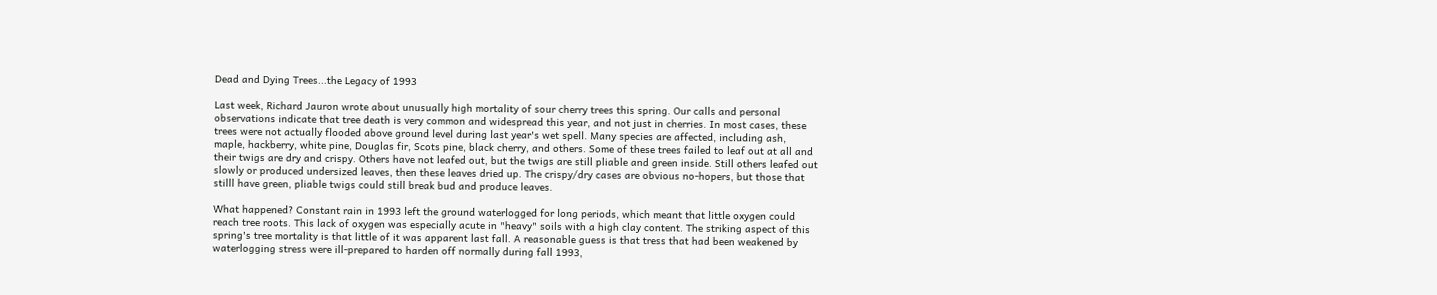Dead and Dying Trees...the Legacy of 1993

Last week, Richard Jauron wrote about unusually high mortality of sour cherry trees this spring. Our calls and personal observations indicate that tree death is very common and widespread this year, and not just in cherries. In most cases, these trees were not actually flooded above ground level during last year's wet spell. Many species are affected, including ash, maple, hackberry, white pine, Douglas fir, Scots pine, black cherry, and others. Some of these trees failed to leaf out at all and their twigs are dry and crispy. Others have not leafed out, but the twigs are still pliable and green inside. Still others leafed out slowly or produced undersized leaves, then these leaves dried up. The crispy/dry cases are obvious no-hopers, but those that stilll have green, pliable twigs could still break bud and produce leaves.

What happened? Constant rain in 1993 left the ground waterlogged for long periods, which meant that little oxygen could reach tree roots. This lack of oxygen was especially acute in "heavy" soils with a high clay content. The striking aspect of this spring's tree mortality is that little of it was apparent last fall. A reasonable guess is that tress that had been weakened by waterlogging stress were ill-prepared to harden off normally during fall 1993,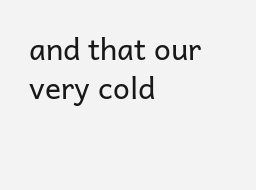and that our very cold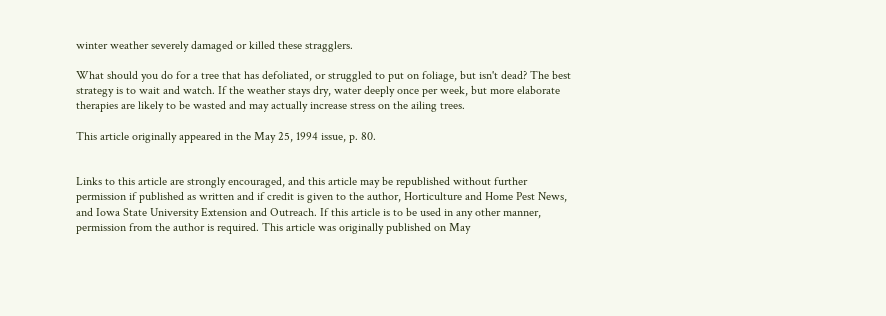winter weather severely damaged or killed these stragglers.

What should you do for a tree that has defoliated, or struggled to put on foliage, but isn't dead? The best strategy is to wait and watch. If the weather stays dry, water deeply once per week, but more elaborate therapies are likely to be wasted and may actually increase stress on the ailing trees.

This article originally appeared in the May 25, 1994 issue, p. 80.


Links to this article are strongly encouraged, and this article may be republished without further permission if published as written and if credit is given to the author, Horticulture and Home Pest News, and Iowa State University Extension and Outreach. If this article is to be used in any other manner, permission from the author is required. This article was originally published on May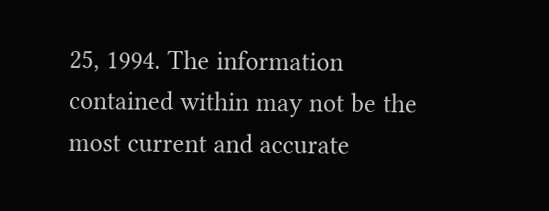25, 1994. The information contained within may not be the most current and accurate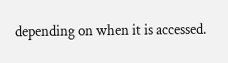depending on when it is accessed.